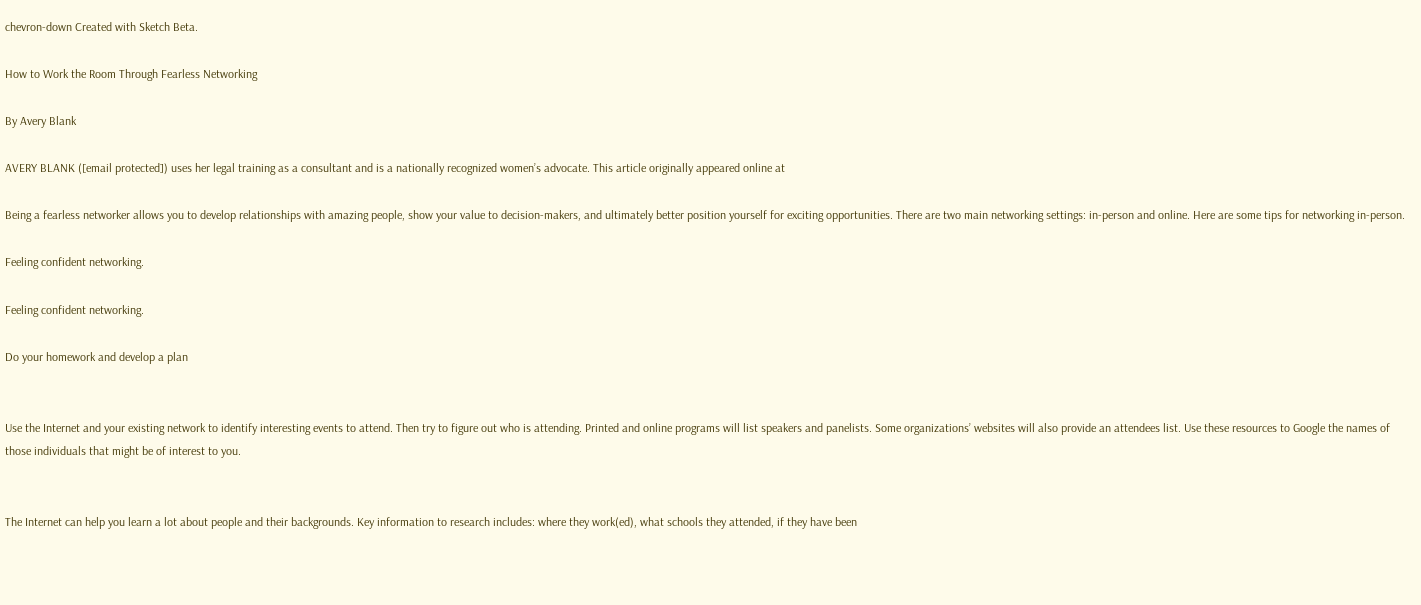chevron-down Created with Sketch Beta.

How to Work the Room Through Fearless Networking

By Avery Blank

AVERY BLANK ([email protected]) uses her legal training as a consultant and is a nationally recognized women’s advocate. This article originally appeared online at

Being a fearless networker allows you to develop relationships with amazing people, show your value to decision-makers, and ultimately better position yourself for exciting opportunities. There are two main networking settings: in-person and online. Here are some tips for networking in-person.

Feeling confident networking.

Feeling confident networking.

Do your homework and develop a plan


Use the Internet and your existing network to identify interesting events to attend. Then try to figure out who is attending. Printed and online programs will list speakers and panelists. Some organizations’ websites will also provide an attendees list. Use these resources to Google the names of those individuals that might be of interest to you.


The Internet can help you learn a lot about people and their backgrounds. Key information to research includes: where they work(ed), what schools they attended, if they have been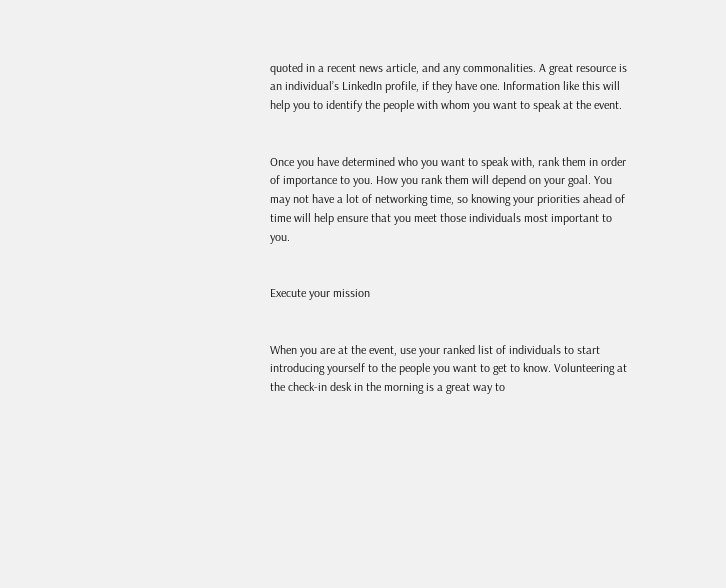quoted in a recent news article, and any commonalities. A great resource is an individual’s LinkedIn profile, if they have one. Information like this will help you to identify the people with whom you want to speak at the event.


Once you have determined who you want to speak with, rank them in order of importance to you. How you rank them will depend on your goal. You may not have a lot of networking time, so knowing your priorities ahead of time will help ensure that you meet those individuals most important to you.


Execute your mission


When you are at the event, use your ranked list of individuals to start introducing yourself to the people you want to get to know. Volunteering at the check-in desk in the morning is a great way to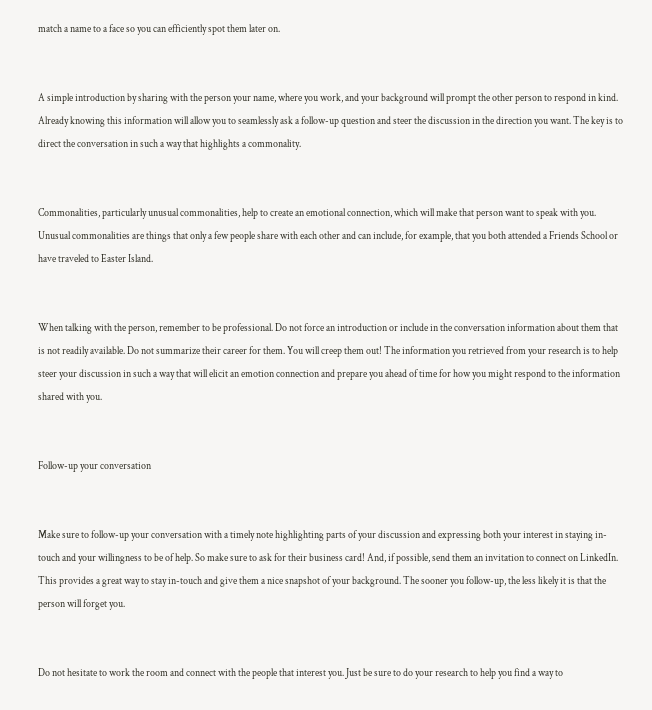match a name to a face so you can efficiently spot them later on.


A simple introduction by sharing with the person your name, where you work, and your background will prompt the other person to respond in kind. Already knowing this information will allow you to seamlessly ask a follow-up question and steer the discussion in the direction you want. The key is to direct the conversation in such a way that highlights a commonality.


Commonalities, particularly unusual commonalities, help to create an emotional connection, which will make that person want to speak with you. Unusual commonalities are things that only a few people share with each other and can include, for example, that you both attended a Friends School or have traveled to Easter Island.


When talking with the person, remember to be professional. Do not force an introduction or include in the conversation information about them that is not readily available. Do not summarize their career for them. You will creep them out! The information you retrieved from your research is to help steer your discussion in such a way that will elicit an emotion connection and prepare you ahead of time for how you might respond to the information shared with you.


Follow-up your conversation


Make sure to follow-up your conversation with a timely note highlighting parts of your discussion and expressing both your interest in staying in-touch and your willingness to be of help. So make sure to ask for their business card! And, if possible, send them an invitation to connect on LinkedIn. This provides a great way to stay in-touch and give them a nice snapshot of your background. The sooner you follow-up, the less likely it is that the person will forget you.


Do not hesitate to work the room and connect with the people that interest you. Just be sure to do your research to help you find a way to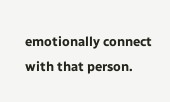emotionally connect with that person.